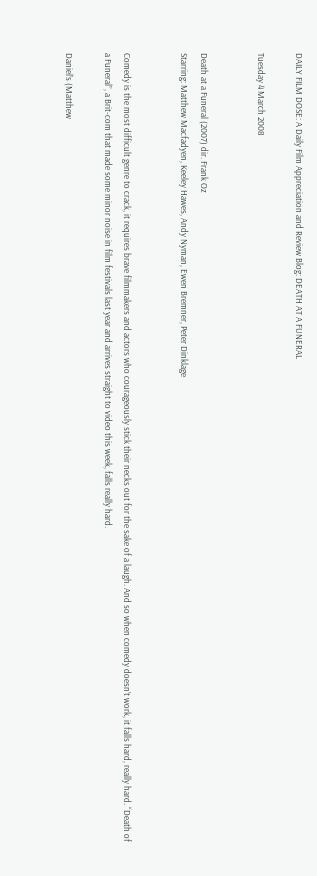DAILY FILM DOSE: A Daily Film Appreciation and Review Blog: DEATH AT A FUNERAL

Tuesday 4 March 2008


Death at a Funeral (2007) dir. Frank Oz
Starring: Matthew Macfadyen, Keeley Hawes, Andy Nyman, Ewen Bremner, Peter Dinklage


Comedy is the most difficult genre to crack, it requires brave filmmakers and actors who courageously stick their necks out for the sake of a laugh. And so when comedy doesn’t work, it falls hard, really hard. “Death of a Funeral”, a Brit-com that made some minor noise in film festivals last year and arrives straight to video this week, falls really hard.

Daniel’s (Matthew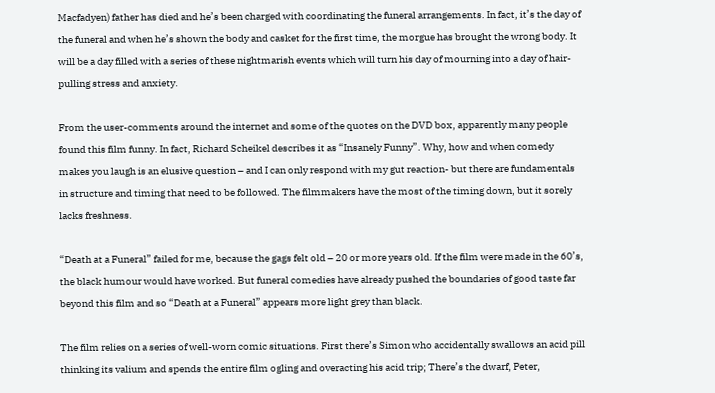Macfadyen) father has died and he’s been charged with coordinating the funeral arrangements. In fact, it’s the day of the funeral and when he’s shown the body and casket for the first time, the morgue has brought the wrong body. It will be a day filled with a series of these nightmarish events which will turn his day of mourning into a day of hair-pulling stress and anxiety.

From the user-comments around the internet and some of the quotes on the DVD box, apparently many people found this film funny. In fact, Richard Scheikel describes it as “Insanely Funny”. Why, how and when comedy makes you laugh is an elusive question – and I can only respond with my gut reaction- but there are fundamentals in structure and timing that need to be followed. The filmmakers have the most of the timing down, but it sorely lacks freshness.

“Death at a Funeral” failed for me, because the gags felt old – 20 or more years old. If the film were made in the 60’s, the black humour would have worked. But funeral comedies have already pushed the boundaries of good taste far beyond this film and so “Death at a Funeral” appears more light grey than black.

The film relies on a series of well-worn comic situations. First there’s Simon who accidentally swallows an acid pill thinking its valium and spends the entire film ogling and overacting his acid trip; There’s the dwarf, Peter,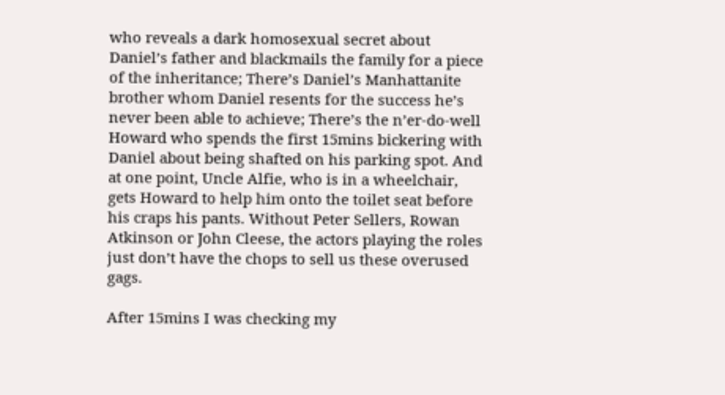who reveals a dark homosexual secret about Daniel’s father and blackmails the family for a piece of the inheritance; There’s Daniel’s Manhattanite brother whom Daniel resents for the success he’s never been able to achieve; There’s the n’er-do-well Howard who spends the first 15mins bickering with Daniel about being shafted on his parking spot. And at one point, Uncle Alfie, who is in a wheelchair, gets Howard to help him onto the toilet seat before his craps his pants. Without Peter Sellers, Rowan Atkinson or John Cleese, the actors playing the roles just don’t have the chops to sell us these overused gags.

After 15mins I was checking my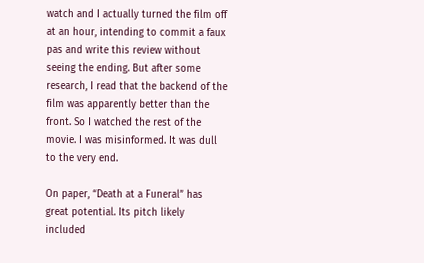watch and I actually turned the film off at an hour, intending to commit a faux pas and write this review without seeing the ending. But after some research, I read that the backend of the film was apparently better than the front. So I watched the rest of the movie. I was misinformed. It was dull to the very end.

On paper, “Death at a Funeral” has great potential. Its pitch likely included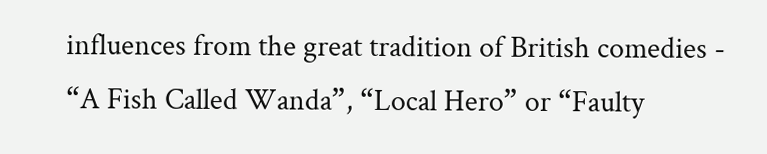influences from the great tradition of British comedies - “A Fish Called Wanda”, “Local Hero” or “Faulty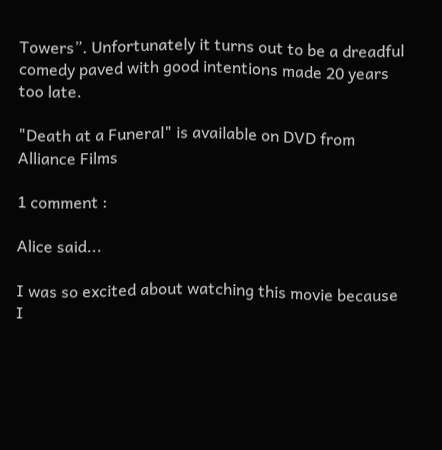Towers”. Unfortunately it turns out to be a dreadful comedy paved with good intentions made 20 years too late.

"Death at a Funeral" is available on DVD from Alliance Films

1 comment :

Alice said...

I was so excited about watching this movie because I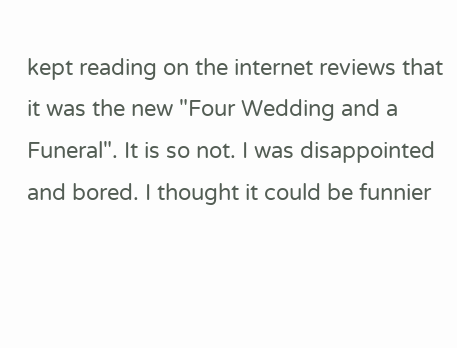kept reading on the internet reviews that it was the new "Four Wedding and a Funeral". It is so not. I was disappointed and bored. I thought it could be funnier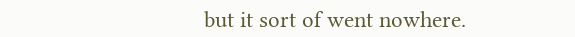but it sort of went nowhere.